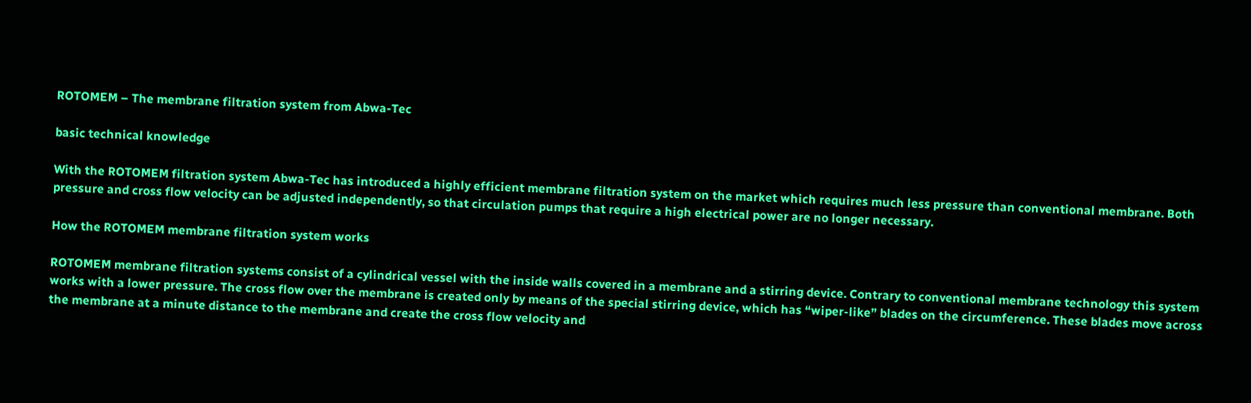ROTOMEM – The membrane filtration system from Abwa-Tec

basic technical knowledge

With the ROTOMEM filtration system Abwa-Tec has introduced a highly efficient membrane filtration system on the market which requires much less pressure than conventional membrane. Both pressure and cross flow velocity can be adjusted independently, so that circulation pumps that require a high electrical power are no longer necessary.

How the ROTOMEM membrane filtration system works

ROTOMEM membrane filtration systems consist of a cylindrical vessel with the inside walls covered in a membrane and a stirring device. Contrary to conventional membrane technology this system works with a lower pressure. The cross flow over the membrane is created only by means of the special stirring device, which has “wiper-like” blades on the circumference. These blades move across the membrane at a minute distance to the membrane and create the cross flow velocity and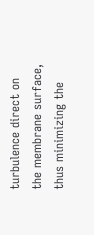turbulence direct on the membrane surface, thus minimizing the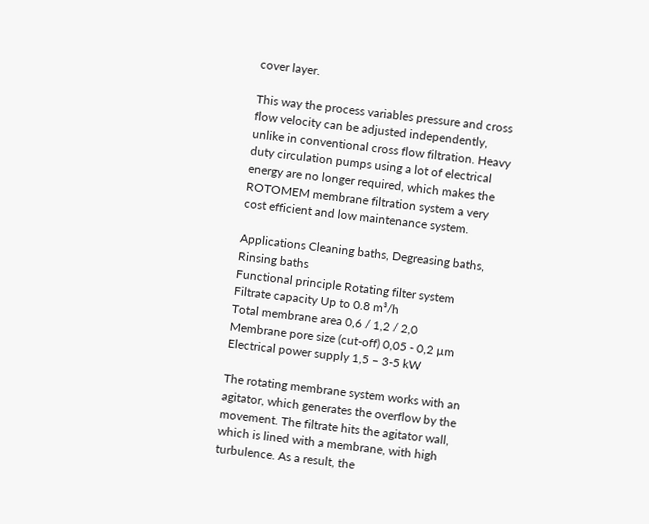cover layer.

This way the process variables pressure and cross flow velocity can be adjusted independently, unlike in conventional cross flow filtration. Heavy duty circulation pumps using a lot of electrical energy are no longer required, which makes the ROTOMEM membrane filtration system a very cost efficient and low maintenance system.

Applications Cleaning baths, Degreasing baths, Rinsing baths
Functional principle Rotating filter system
Filtrate capacity Up to 0.8 m³/h
Total membrane area 0,6 / 1,2 / 2,0
Membrane pore size (cut-off) 0,05 - 0,2 µm
Electrical power supply 1,5 – 3-5 kW

The rotating membrane system works with an agitator, which generates the overflow by the movement. The filtrate hits the agitator wall, which is lined with a membrane, with high turbulence. As a result, the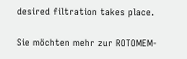desired filtration takes place.

Sie möchten mehr zur ROTOMEM-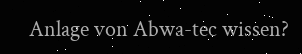Anlage von Abwa-tec wissen?